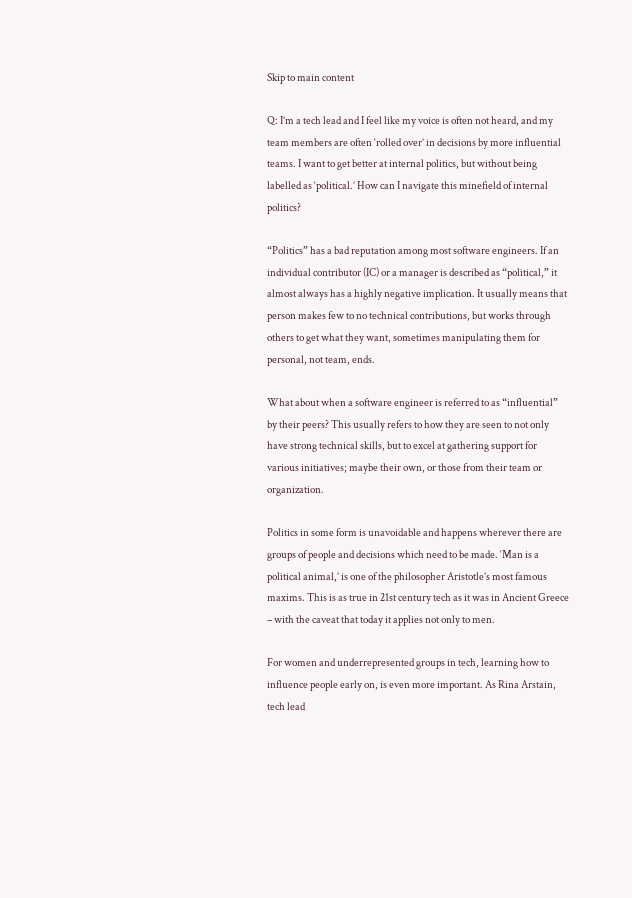Skip to main content

Q: I’m a tech lead and I feel like my voice is often not heard, and my team members are often ‘rolled over’ in decisions by more influential teams. I want to get better at internal politics, but without being labelled as ‘political.’ How can I navigate this minefield of internal politics?

“Politics” has a bad reputation among most software engineers. If an individual contributor (IC) or a manager is described as “political,” it almost always has a highly negative implication. It usually means that person makes few to no technical contributions, but works through others to get what they want, sometimes manipulating them for personal, not team, ends.

What about when a software engineer is referred to as “influential” by their peers? This usually refers to how they are seen to not only have strong technical skills, but to excel at gathering support for various initiatives; maybe their own, or those from their team or organization.

Politics in some form is unavoidable and happens wherever there are groups of people and decisions which need to be made. ‘Man is a political animal,’ is one of the philosopher Aristotle’s most famous maxims. This is as true in 21st century tech as it was in Ancient Greece – with the caveat that today it applies not only to men.

For women and underrepresented groups in tech, learning how to influence people early on, is even more important. As Rina Arstain, tech lead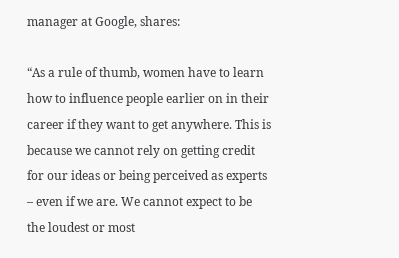manager at Google, shares:

“As a rule of thumb, women have to learn how to influence people earlier on in their career if they want to get anywhere. This is because we cannot rely on getting credit for our ideas or being perceived as experts – even if we are. We cannot expect to be the loudest or most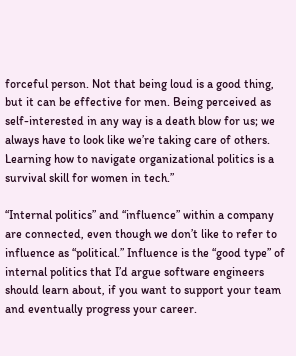forceful person. Not that being loud is a good thing, but it can be effective for men. Being perceived as self-interested in any way is a death blow for us; we always have to look like we’re taking care of others. Learning how to navigate organizational politics is a survival skill for women in tech.”

“Internal politics” and “influence” within a company are connected, even though we don’t like to refer to influence as “political.” Influence is the “good type” of internal politics that I’d argue software engineers should learn about, if you want to support your team and eventually progress your career.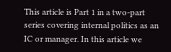This article is Part 1 in a two-part series covering internal politics as an IC or manager. In this article we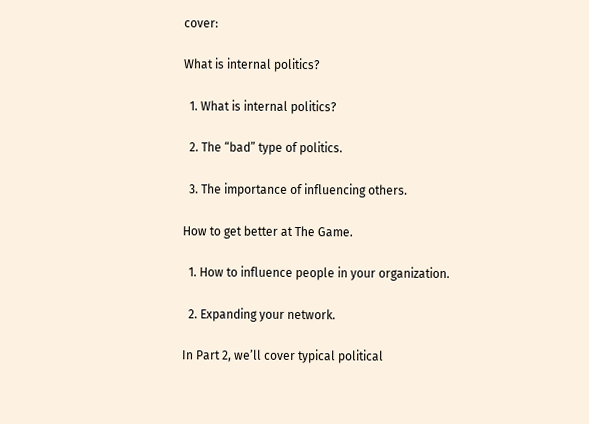cover:

What is internal politics?

  1. What is internal politics?

  2. The “bad” type of politics.

  3. The importance of influencing others.

How to get better at The Game.

  1. How to influence people in your organization.

  2. Expanding your network.

In Part 2, we’ll cover typical political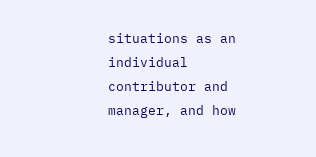situations as an individual contributor and manager, and how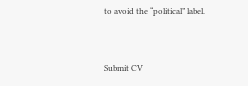to avoid the “political” label.


Submit CV